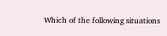Which of the following situations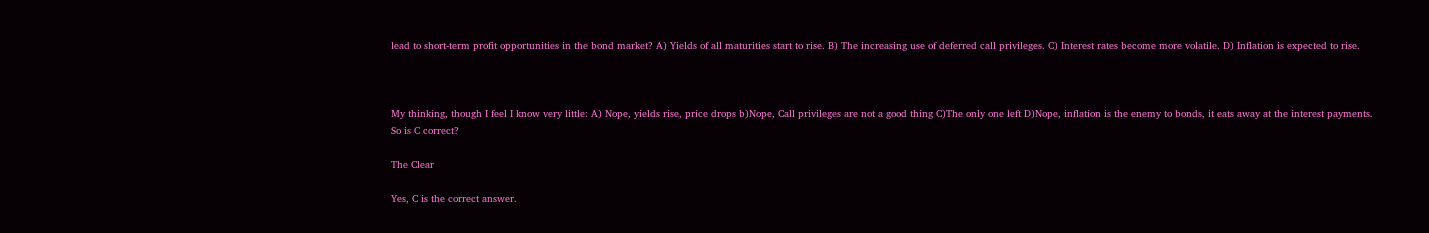lead to short-term profit opportunities in the bond market? A) Yields of all maturities start to rise. B) The increasing use of deferred call privileges. C) Interest rates become more volatile. D) Inflation is expected to rise.



My thinking, though I feel I know very little: A) Nope, yields rise, price drops b)Nope, Call privileges are not a good thing C)The only one left D)Nope, inflation is the enemy to bonds, it eats away at the interest payments. So is C correct?

The Clear

Yes, C is the correct answer.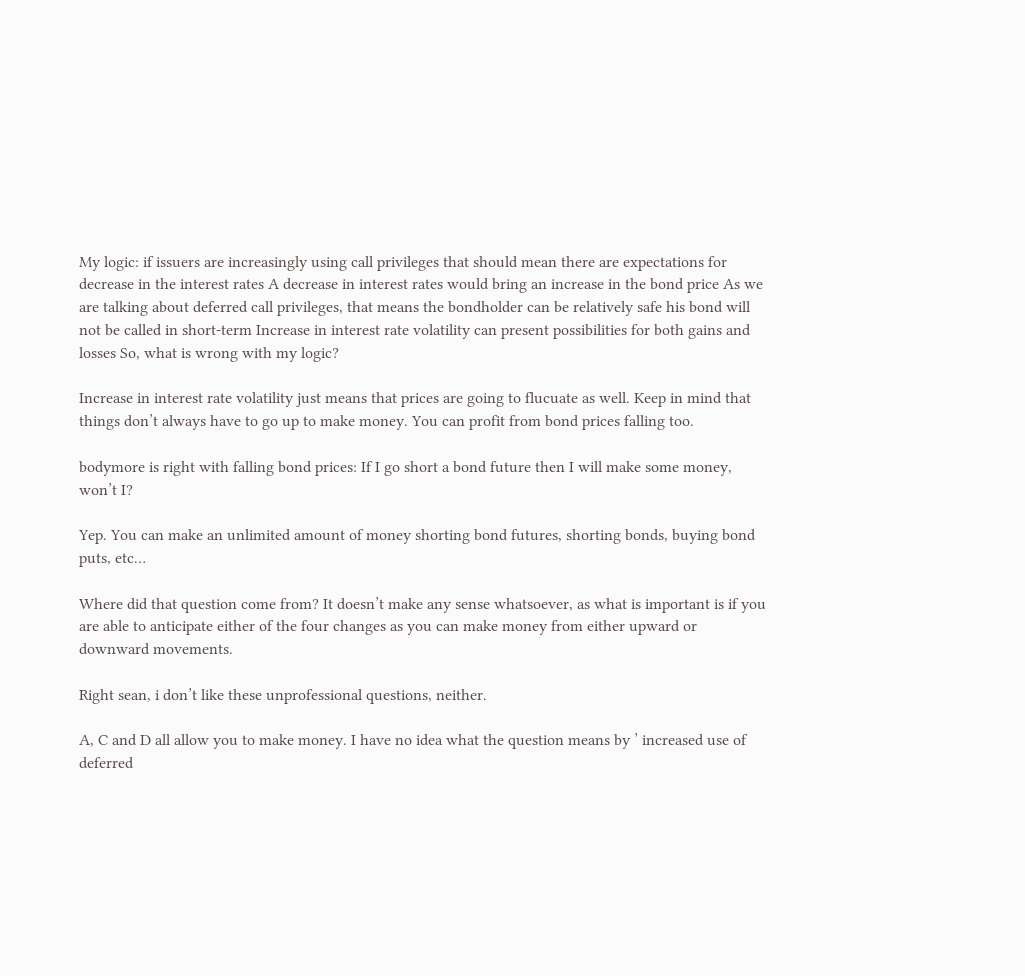My logic: if issuers are increasingly using call privileges that should mean there are expectations for decrease in the interest rates A decrease in interest rates would bring an increase in the bond price As we are talking about deferred call privileges, that means the bondholder can be relatively safe his bond will not be called in short-term Increase in interest rate volatility can present possibilities for both gains and losses So, what is wrong with my logic?

Increase in interest rate volatility just means that prices are going to flucuate as well. Keep in mind that things don’t always have to go up to make money. You can profit from bond prices falling too.

bodymore is right with falling bond prices: If I go short a bond future then I will make some money, won’t I?

Yep. You can make an unlimited amount of money shorting bond futures, shorting bonds, buying bond puts, etc…

Where did that question come from? It doesn’t make any sense whatsoever, as what is important is if you are able to anticipate either of the four changes as you can make money from either upward or downward movements.

Right sean, i don’t like these unprofessional questions, neither.

A, C and D all allow you to make money. I have no idea what the question means by ’ increased use of deferred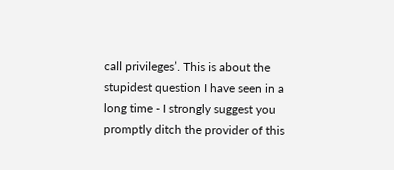call privileges’. This is about the stupidest question I have seen in a long time - I strongly suggest you promptly ditch the provider of this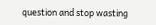question and stop wasting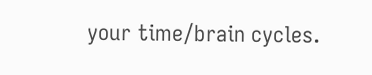your time/brain cycles.